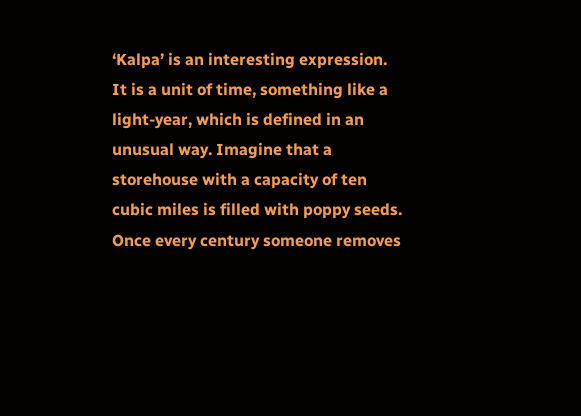‘Kalpa’ is an interesting expression. It is a unit of time, something like a light-year, which is defined in an unusual way. Imagine that a storehouse with a capacity of ten cubic miles is filled with poppy seeds. Once every century someone removes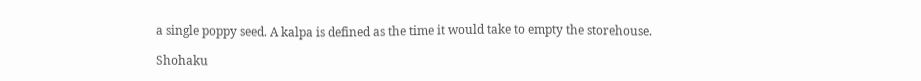a single poppy seed. A kalpa is defined as the time it would take to empty the storehouse.

Shohaku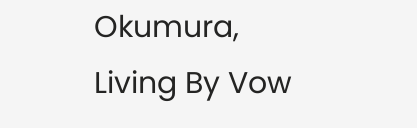Okumura, Living By Vow